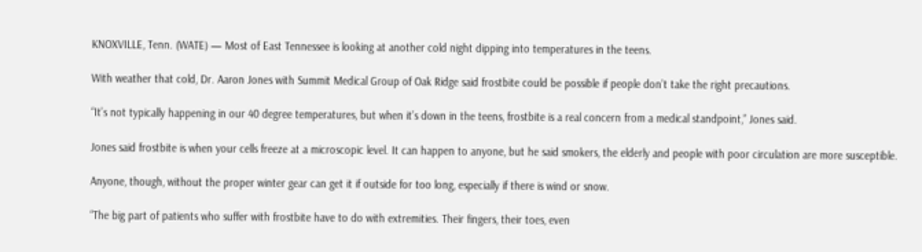KNOXVILLE, Tenn. (WATE) — Most of East Tennessee is looking at another cold night dipping into temperatures in the teens.

With weather that cold, Dr. Aaron Jones with Summit Medical Group of Oak Ridge said frostbite could be possible if people don’t take the right precautions.

“It’s not typically happening in our 40 degree temperatures, but when it’s down in the teens, frostbite is a real concern from a medical standpoint,” Jones said.

Jones said frostbite is when your cells freeze at a microscopic level. It can happen to anyone, but he said smokers, the elderly and people with poor circulation are more susceptible.

Anyone, though, without the proper winter gear can get it if outside for too long, especially if there is wind or snow.

“The big part of patients who suffer with frostbite have to do with extremities. Their fingers, their toes, even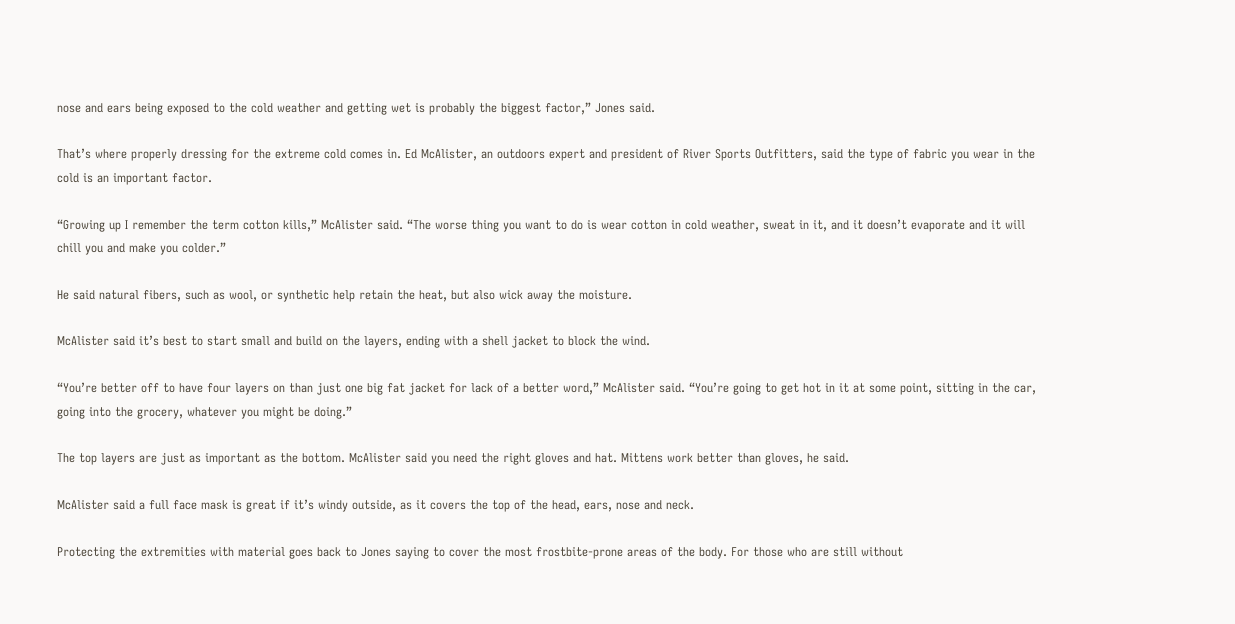nose and ears being exposed to the cold weather and getting wet is probably the biggest factor,” Jones said.

That’s where properly dressing for the extreme cold comes in. Ed McAlister, an outdoors expert and president of River Sports Outfitters, said the type of fabric you wear in the cold is an important factor.

“Growing up I remember the term cotton kills,” McAlister said. “The worse thing you want to do is wear cotton in cold weather, sweat in it, and it doesn’t evaporate and it will chill you and make you colder.”

He said natural fibers, such as wool, or synthetic help retain the heat, but also wick away the moisture.

McAlister said it’s best to start small and build on the layers, ending with a shell jacket to block the wind.

“You’re better off to have four layers on than just one big fat jacket for lack of a better word,” McAlister said. “You’re going to get hot in it at some point, sitting in the car, going into the grocery, whatever you might be doing.”

The top layers are just as important as the bottom. McAlister said you need the right gloves and hat. Mittens work better than gloves, he said.

McAlister said a full face mask is great if it’s windy outside, as it covers the top of the head, ears, nose and neck.

Protecting the extremities with material goes back to Jones saying to cover the most frostbite-prone areas of the body. For those who are still without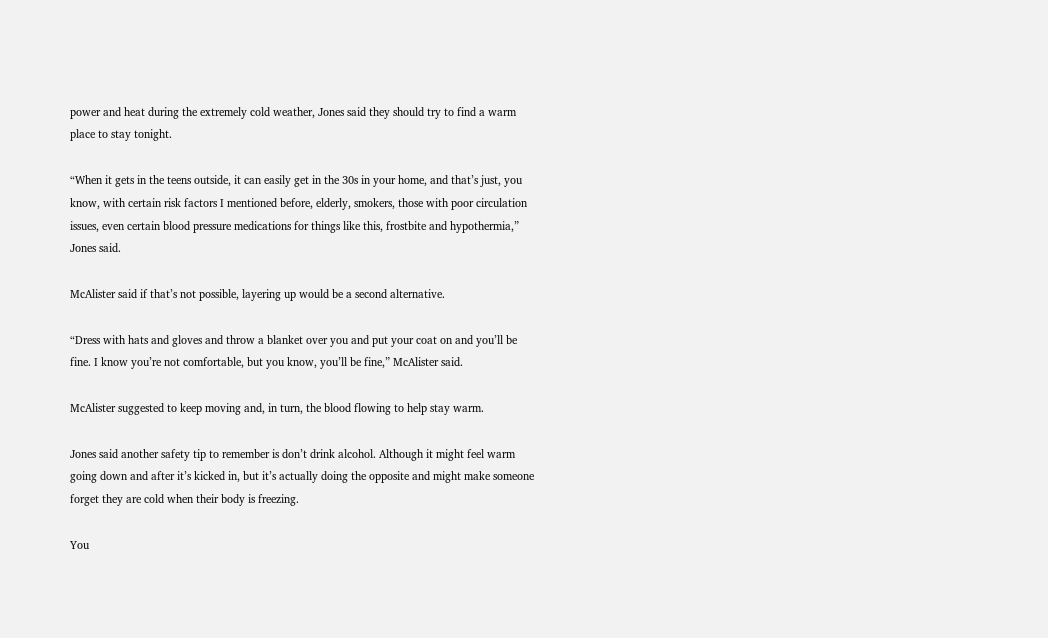power and heat during the extremely cold weather, Jones said they should try to find a warm place to stay tonight.

“When it gets in the teens outside, it can easily get in the 30s in your home, and that’s just, you know, with certain risk factors I mentioned before, elderly, smokers, those with poor circulation issues, even certain blood pressure medications for things like this, frostbite and hypothermia,” Jones said.

McAlister said if that’s not possible, layering up would be a second alternative.

“Dress with hats and gloves and throw a blanket over you and put your coat on and you’ll be fine. I know you’re not comfortable, but you know, you’ll be fine,” McAlister said.

McAlister suggested to keep moving and, in turn, the blood flowing to help stay warm.

Jones said another safety tip to remember is don’t drink alcohol. Although it might feel warm going down and after it’s kicked in, but it’s actually doing the opposite and might make someone forget they are cold when their body is freezing.

You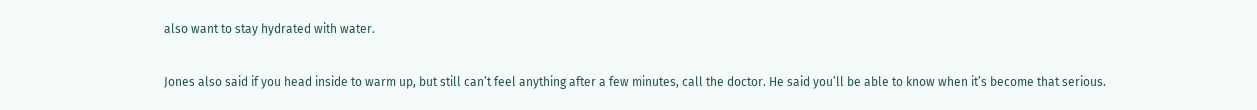also want to stay hydrated with water.

Jones also said if you head inside to warm up, but still can’t feel anything after a few minutes, call the doctor. He said you’ll be able to know when it’s become that serious.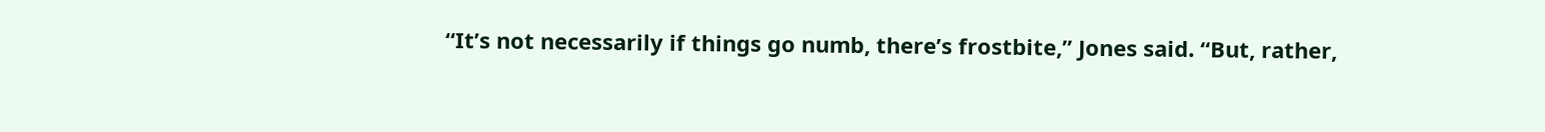“It’s not necessarily if things go numb, there’s frostbite,” Jones said. “But, rather,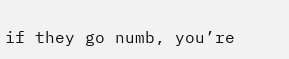if they go numb, you’re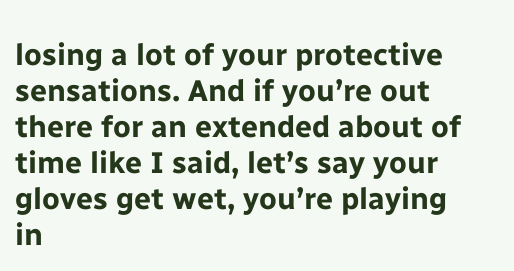losing a lot of your protective sensations. And if you’re out there for an extended about of time like I said, let’s say your gloves get wet, you’re playing in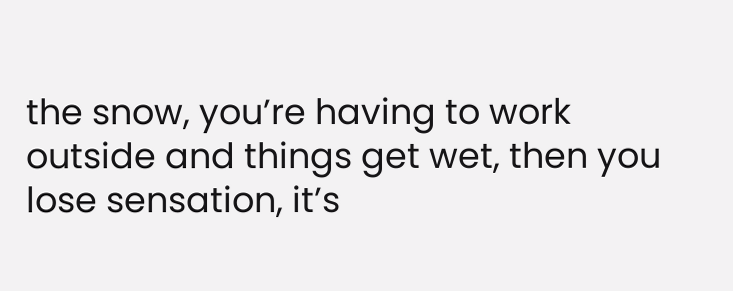the snow, you’re having to work outside and things get wet, then you lose sensation, it’s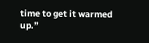time to get it warmed up.”